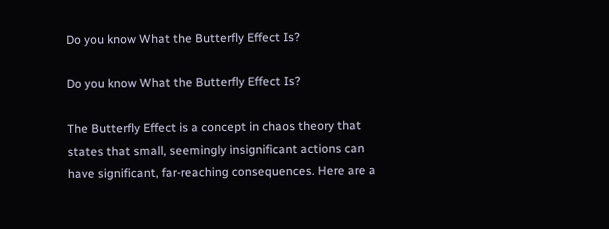Do you know What the Butterfly Effect Is?

Do you know What the Butterfly Effect Is?

The Butterfly Effect is a concept in chaos theory that states that small, seemingly insignificant actions can have significant, far-reaching consequences. Here are a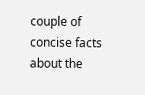couple of concise facts about the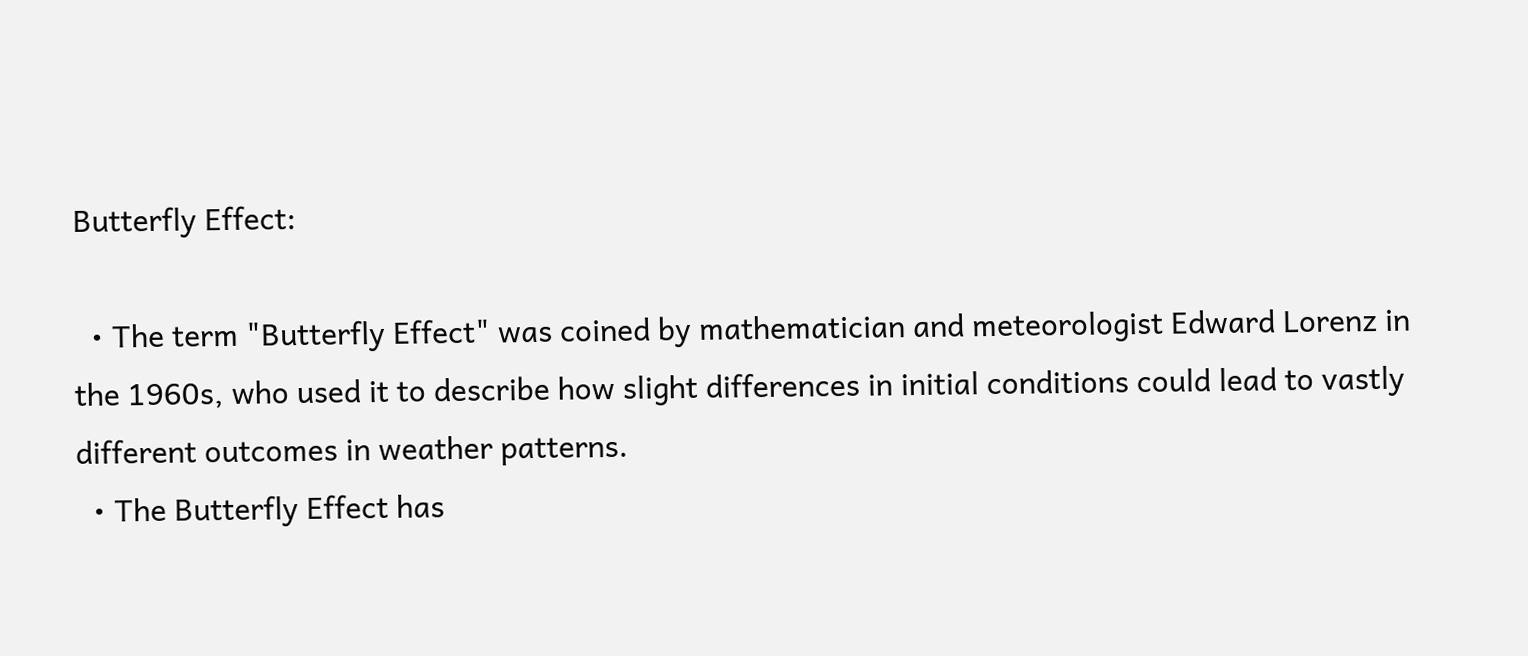Butterfly Effect:

  • The term "Butterfly Effect" was coined by mathematician and meteorologist Edward Lorenz in the 1960s, who used it to describe how slight differences in initial conditions could lead to vastly different outcomes in weather patterns.
  • The Butterfly Effect has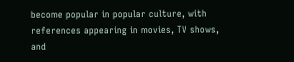become popular in popular culture, with references appearing in movies, TV shows, and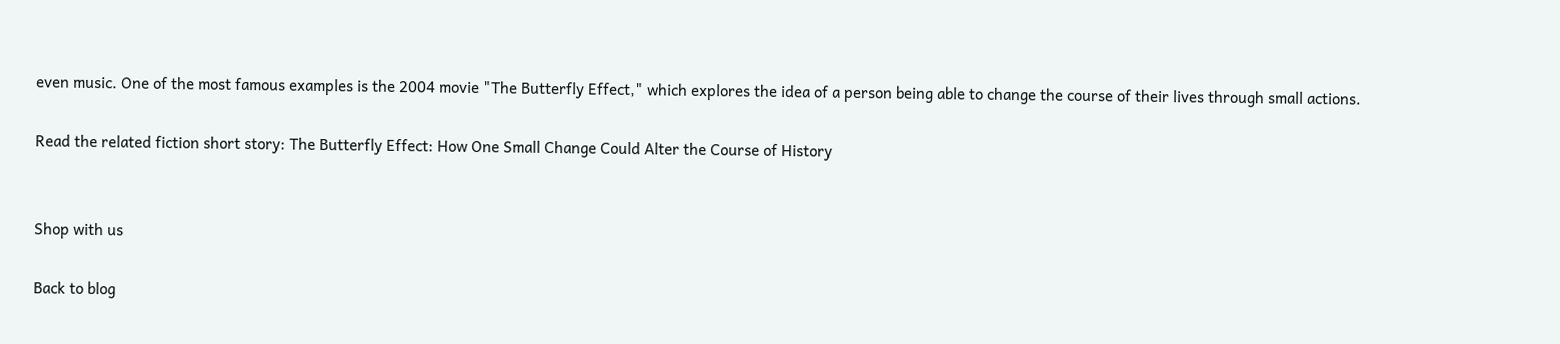even music. One of the most famous examples is the 2004 movie "The Butterfly Effect," which explores the idea of a person being able to change the course of their lives through small actions.

Read the related fiction short story: The Butterfly Effect: How One Small Change Could Alter the Course of History


Shop with us

Back to blog